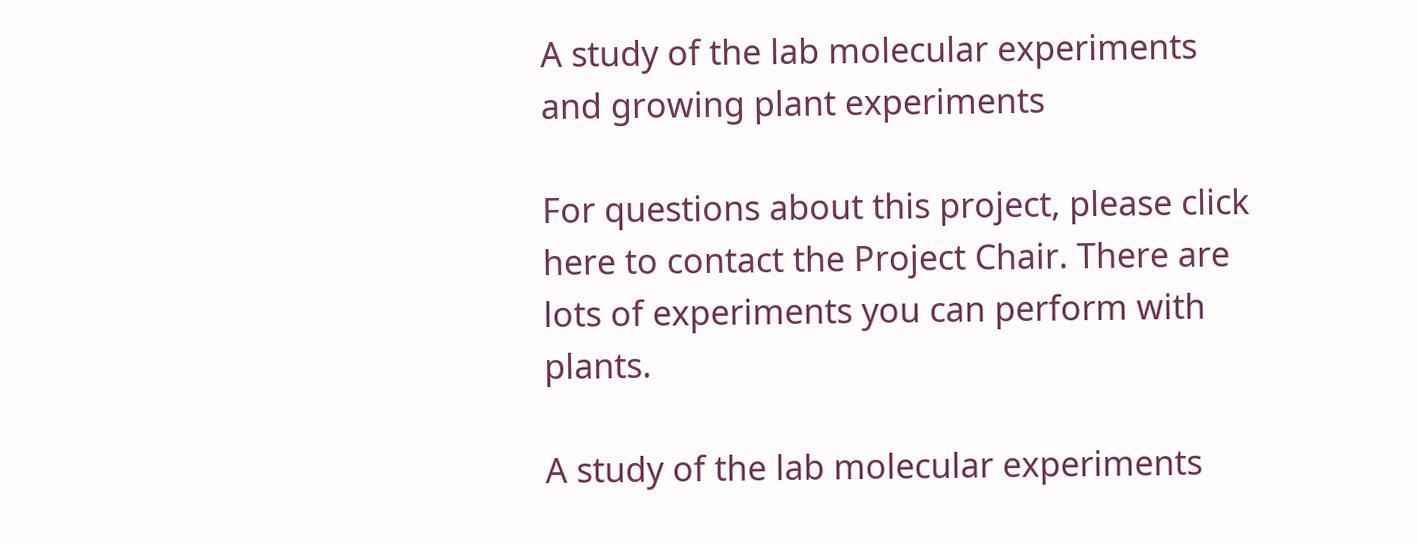A study of the lab molecular experiments and growing plant experiments

For questions about this project, please click here to contact the Project Chair. There are lots of experiments you can perform with plants.

A study of the lab molecular experiments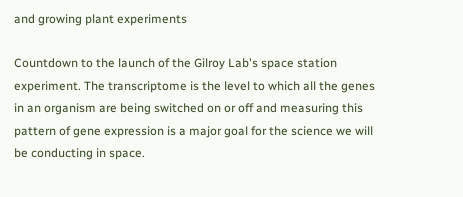and growing plant experiments

Countdown to the launch of the Gilroy Lab's space station experiment. The transcriptome is the level to which all the genes in an organism are being switched on or off and measuring this pattern of gene expression is a major goal for the science we will be conducting in space.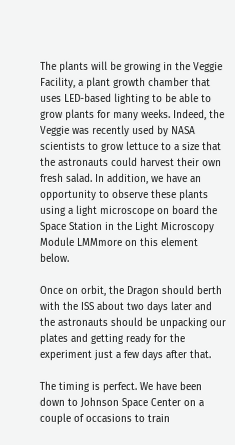The plants will be growing in the Veggie Facility, a plant growth chamber that uses LED-based lighting to be able to grow plants for many weeks. Indeed, the Veggie was recently used by NASA scientists to grow lettuce to a size that the astronauts could harvest their own fresh salad. In addition, we have an opportunity to observe these plants using a light microscope on board the Space Station in the Light Microscopy Module LMMmore on this element below.

Once on orbit, the Dragon should berth with the ISS about two days later and the astronauts should be unpacking our plates and getting ready for the experiment just a few days after that.

The timing is perfect. We have been down to Johnson Space Center on a couple of occasions to train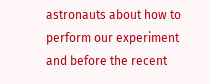astronauts about how to perform our experiment and before the recent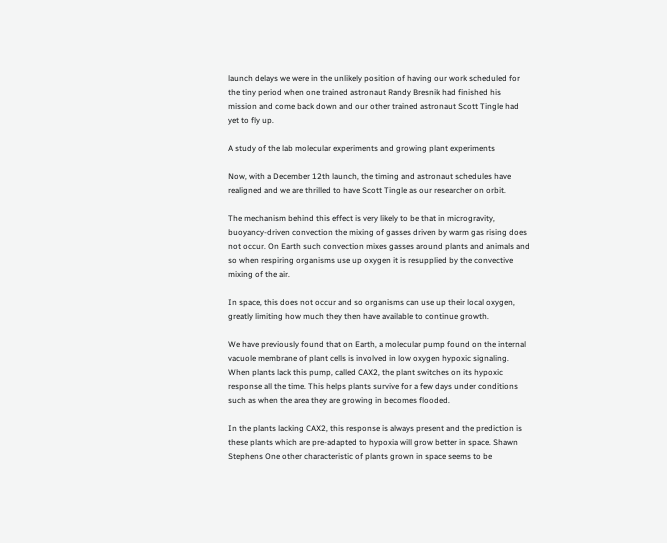launch delays we were in the unlikely position of having our work scheduled for the tiny period when one trained astronaut Randy Bresnik had finished his mission and come back down and our other trained astronaut Scott Tingle had yet to fly up.

A study of the lab molecular experiments and growing plant experiments

Now, with a December 12th launch, the timing and astronaut schedules have realigned and we are thrilled to have Scott Tingle as our researcher on orbit.

The mechanism behind this effect is very likely to be that in microgravity, buoyancy-driven convection the mixing of gasses driven by warm gas rising does not occur. On Earth such convection mixes gasses around plants and animals and so when respiring organisms use up oxygen it is resupplied by the convective mixing of the air.

In space, this does not occur and so organisms can use up their local oxygen, greatly limiting how much they then have available to continue growth.

We have previously found that on Earth, a molecular pump found on the internal vacuole membrane of plant cells is involved in low oxygen hypoxic signaling. When plants lack this pump, called CAX2, the plant switches on its hypoxic response all the time. This helps plants survive for a few days under conditions such as when the area they are growing in becomes flooded.

In the plants lacking CAX2, this response is always present and the prediction is these plants which are pre-adapted to hypoxia will grow better in space. Shawn Stephens One other characteristic of plants grown in space seems to be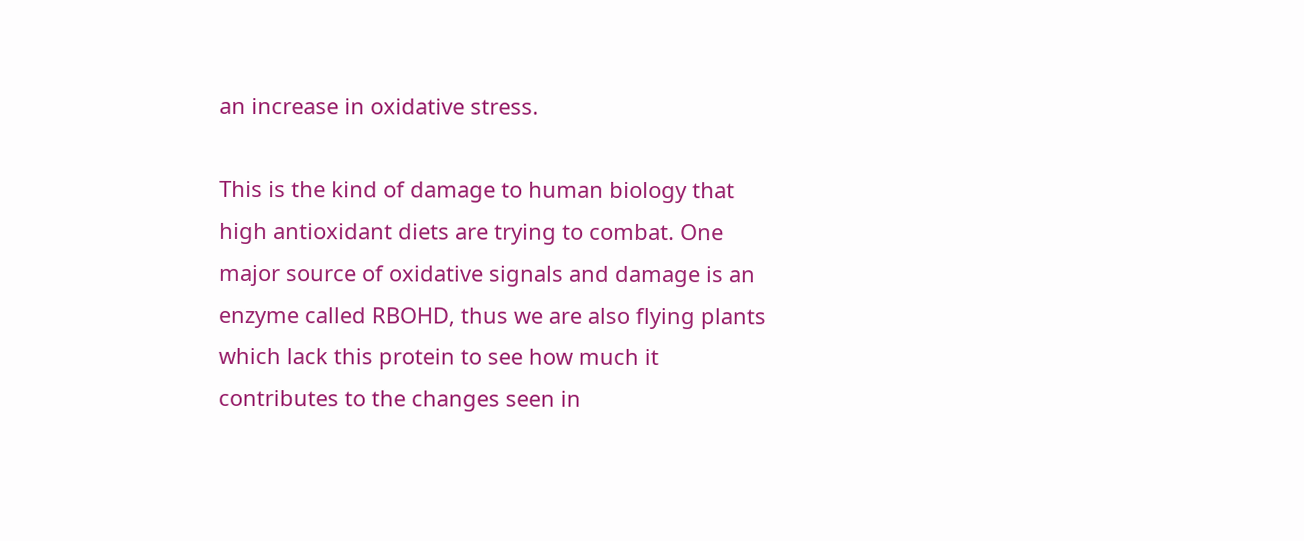an increase in oxidative stress.

This is the kind of damage to human biology that high antioxidant diets are trying to combat. One major source of oxidative signals and damage is an enzyme called RBOHD, thus we are also flying plants which lack this protein to see how much it contributes to the changes seen in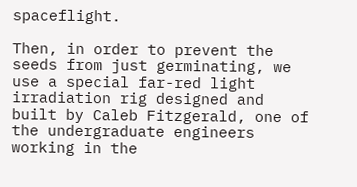spaceflight.

Then, in order to prevent the seeds from just germinating, we use a special far-red light irradiation rig designed and built by Caleb Fitzgerald, one of the undergraduate engineers working in the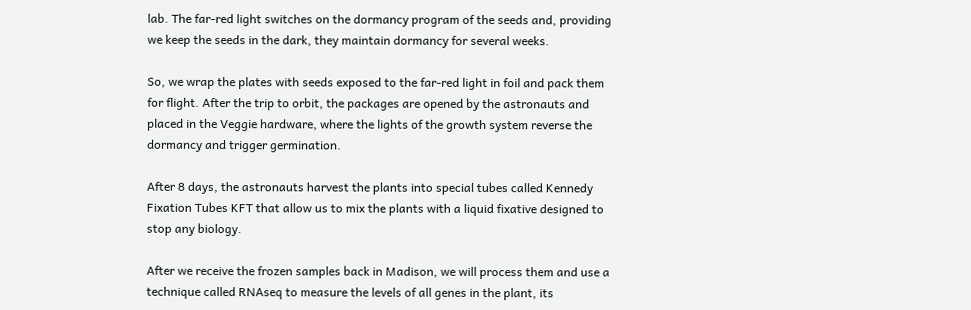lab. The far-red light switches on the dormancy program of the seeds and, providing we keep the seeds in the dark, they maintain dormancy for several weeks.

So, we wrap the plates with seeds exposed to the far-red light in foil and pack them for flight. After the trip to orbit, the packages are opened by the astronauts and placed in the Veggie hardware, where the lights of the growth system reverse the dormancy and trigger germination.

After 8 days, the astronauts harvest the plants into special tubes called Kennedy Fixation Tubes KFT that allow us to mix the plants with a liquid fixative designed to stop any biology.

After we receive the frozen samples back in Madison, we will process them and use a technique called RNAseq to measure the levels of all genes in the plant, its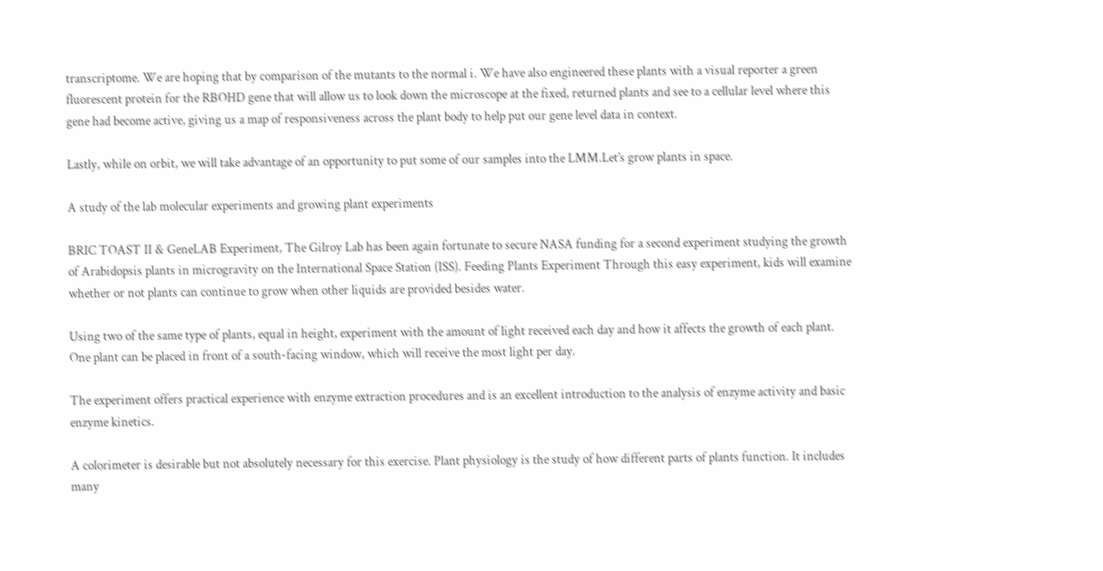transcriptome. We are hoping that by comparison of the mutants to the normal i. We have also engineered these plants with a visual reporter a green fluorescent protein for the RBOHD gene that will allow us to look down the microscope at the fixed, returned plants and see to a cellular level where this gene had become active, giving us a map of responsiveness across the plant body to help put our gene level data in context.

Lastly, while on orbit, we will take advantage of an opportunity to put some of our samples into the LMM.Let’s grow plants in space.

A study of the lab molecular experiments and growing plant experiments

BRIC TOAST II & GeneLAB Experiment, The Gilroy Lab has been again fortunate to secure NASA funding for a second experiment studying the growth of Arabidopsis plants in microgravity on the International Space Station (ISS). Feeding Plants Experiment Through this easy experiment, kids will examine whether or not plants can continue to grow when other liquids are provided besides water.

Using two of the same type of plants, equal in height, experiment with the amount of light received each day and how it affects the growth of each plant. One plant can be placed in front of a south-facing window, which will receive the most light per day.

The experiment offers practical experience with enzyme extraction procedures and is an excellent introduction to the analysis of enzyme activity and basic enzyme kinetics.

A colorimeter is desirable but not absolutely necessary for this exercise. Plant physiology is the study of how different parts of plants function. It includes many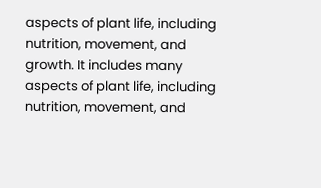aspects of plant life, including nutrition, movement, and growth. It includes many aspects of plant life, including nutrition, movement, and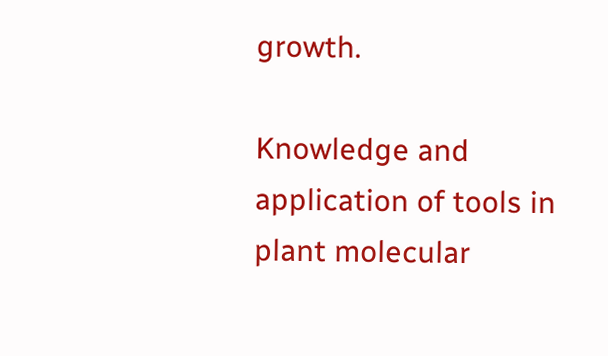growth.

Knowledge and application of tools in plant molecular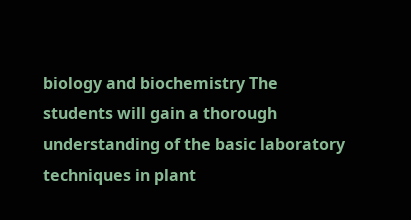biology and biochemistry The students will gain a thorough understanding of the basic laboratory techniques in plant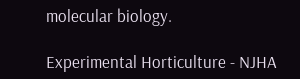molecular biology.

Experimental Horticulture - NJHA